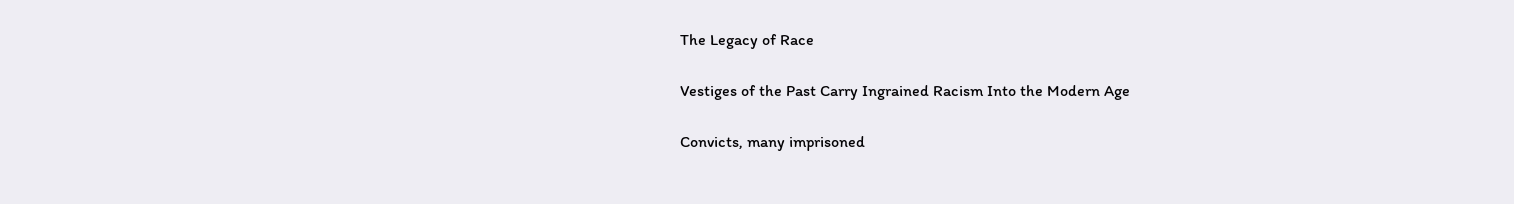The Legacy of Race

Vestiges of the Past Carry Ingrained Racism Into the Modern Age

Convicts, many imprisoned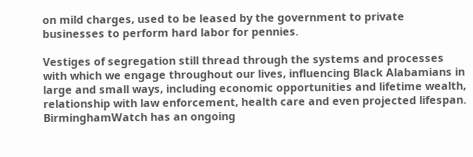on mild charges, used to be leased by the government to private businesses to perform hard labor for pennies.

Vestiges of segregation still thread through the systems and processes with which we engage throughout our lives, influencing Black Alabamians in large and small ways, including economic opportunities and lifetime wealth, relationship with law enforcement, health care and even projected lifespan. BirminghamWatch has an ongoing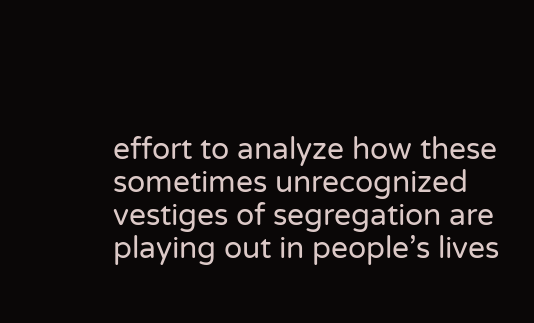effort to analyze how these sometimes unrecognized vestiges of segregation are playing out in people’s lives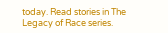today. Read stories in The Legacy of Race series.